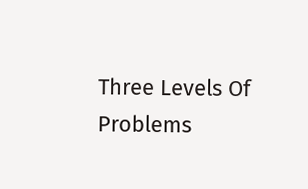Three Levels Of Problems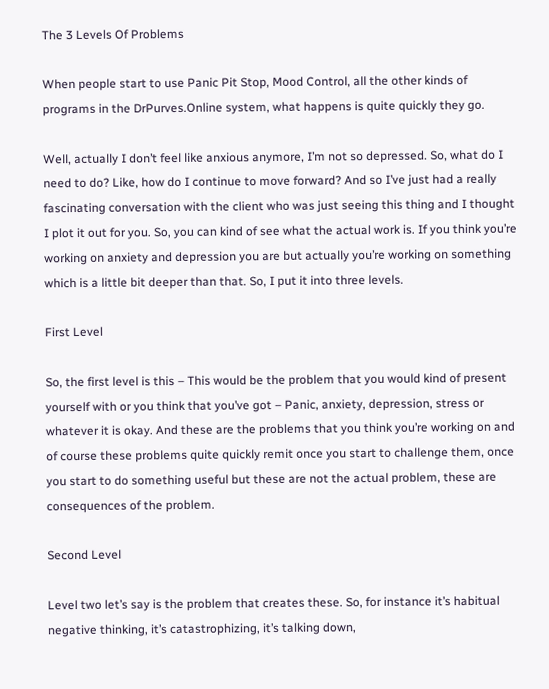The 3 Levels Of Problems

When people start to use Panic Pit Stop, Mood Control, all the other kinds of programs in the DrPurves.Online system, what happens is quite quickly they go.

Well, actually I don’t feel like anxious anymore, I’m not so depressed. So, what do I need to do? Like, how do I continue to move forward? And so I’ve just had a really fascinating conversation with the client who was just seeing this thing and I thought I plot it out for you. So, you can kind of see what the actual work is. If you think you’re working on anxiety and depression you are but actually you’re working on something which is a little bit deeper than that. So, I put it into three levels.

First Level

So, the first level is this – This would be the problem that you would kind of present yourself with or you think that you’ve got – Panic, anxiety, depression, stress or whatever it is okay. And these are the problems that you think you’re working on and of course these problems quite quickly remit once you start to challenge them, once you start to do something useful but these are not the actual problem, these are consequences of the problem.

Second Level

Level two let’s say is the problem that creates these. So, for instance it’s habitual negative thinking, it’s catastrophizing, it’s talking down,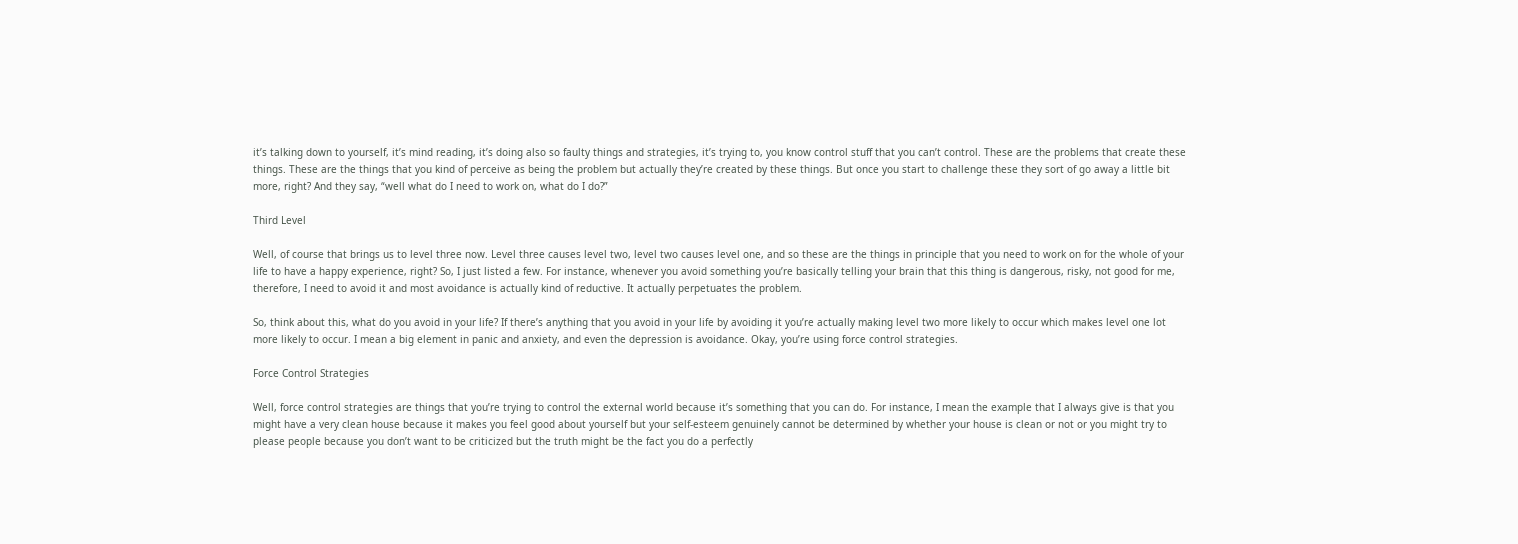it’s talking down to yourself, it’s mind reading, it’s doing also so faulty things and strategies, it’s trying to, you know control stuff that you can’t control. These are the problems that create these things. These are the things that you kind of perceive as being the problem but actually they’re created by these things. But once you start to challenge these they sort of go away a little bit more, right? And they say, “well what do I need to work on, what do I do?”

Third Level

Well, of course that brings us to level three now. Level three causes level two, level two causes level one, and so these are the things in principle that you need to work on for the whole of your life to have a happy experience, right? So, I just listed a few. For instance, whenever you avoid something you’re basically telling your brain that this thing is dangerous, risky, not good for me, therefore, I need to avoid it and most avoidance is actually kind of reductive. It actually perpetuates the problem.

So, think about this, what do you avoid in your life? If there’s anything that you avoid in your life by avoiding it you’re actually making level two more likely to occur which makes level one lot more likely to occur. I mean a big element in panic and anxiety, and even the depression is avoidance. Okay, you’re using force control strategies.

Force Control Strategies

Well, force control strategies are things that you’re trying to control the external world because it’s something that you can do. For instance, I mean the example that I always give is that you might have a very clean house because it makes you feel good about yourself but your self-esteem genuinely cannot be determined by whether your house is clean or not or you might try to please people because you don’t want to be criticized but the truth might be the fact you do a perfectly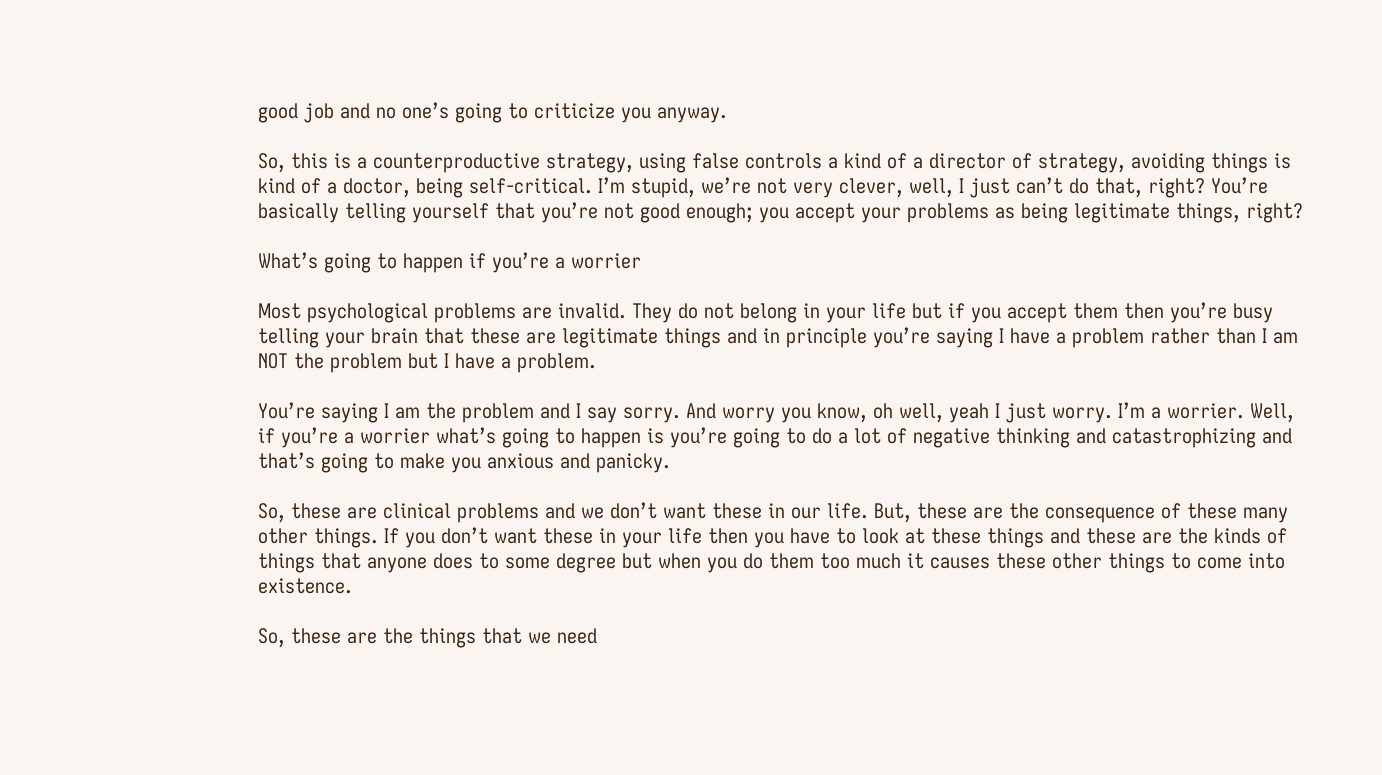good job and no one’s going to criticize you anyway.

So, this is a counterproductive strategy, using false controls a kind of a director of strategy, avoiding things is kind of a doctor, being self-critical. I’m stupid, we’re not very clever, well, I just can’t do that, right? You’re basically telling yourself that you’re not good enough; you accept your problems as being legitimate things, right?

What’s going to happen if you’re a worrier

Most psychological problems are invalid. They do not belong in your life but if you accept them then you’re busy telling your brain that these are legitimate things and in principle you’re saying I have a problem rather than I am NOT the problem but I have a problem.

You’re saying I am the problem and I say sorry. And worry you know, oh well, yeah I just worry. I’m a worrier. Well, if you’re a worrier what’s going to happen is you’re going to do a lot of negative thinking and catastrophizing and that’s going to make you anxious and panicky.

So, these are clinical problems and we don’t want these in our life. But, these are the consequence of these many other things. If you don’t want these in your life then you have to look at these things and these are the kinds of things that anyone does to some degree but when you do them too much it causes these other things to come into existence.

So, these are the things that we need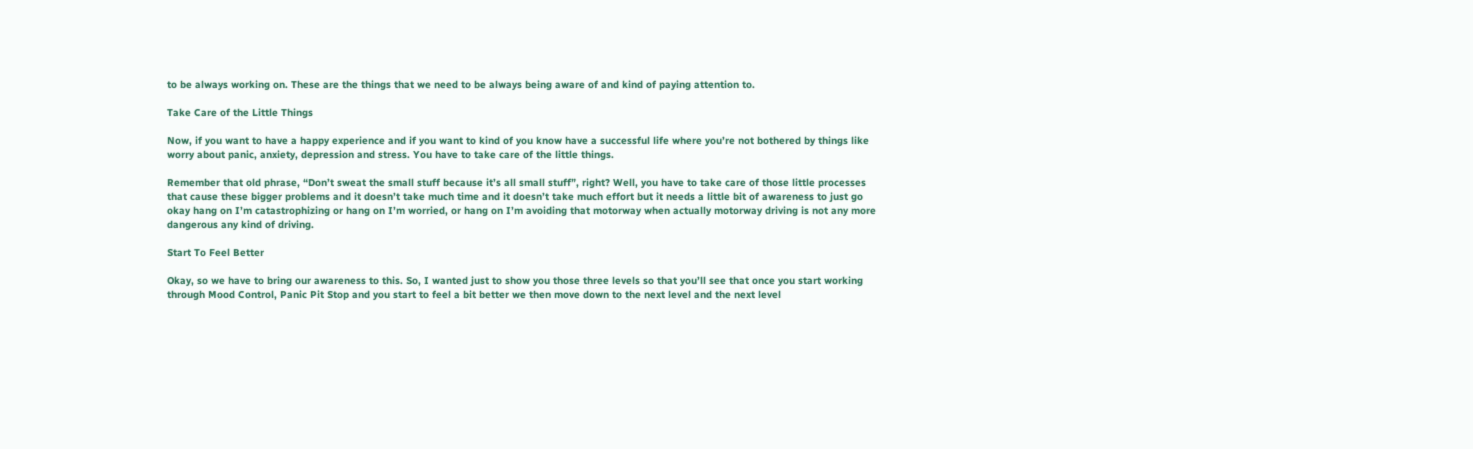to be always working on. These are the things that we need to be always being aware of and kind of paying attention to.

Take Care of the Little Things

Now, if you want to have a happy experience and if you want to kind of you know have a successful life where you’re not bothered by things like worry about panic, anxiety, depression and stress. You have to take care of the little things.

Remember that old phrase, “Don’t sweat the small stuff because it’s all small stuff”, right? Well, you have to take care of those little processes that cause these bigger problems and it doesn’t take much time and it doesn’t take much effort but it needs a little bit of awareness to just go okay hang on I’m catastrophizing or hang on I’m worried, or hang on I’m avoiding that motorway when actually motorway driving is not any more dangerous any kind of driving.

Start To Feel Better

Okay, so we have to bring our awareness to this. So, I wanted just to show you those three levels so that you’ll see that once you start working through Mood Control, Panic Pit Stop and you start to feel a bit better we then move down to the next level and the next level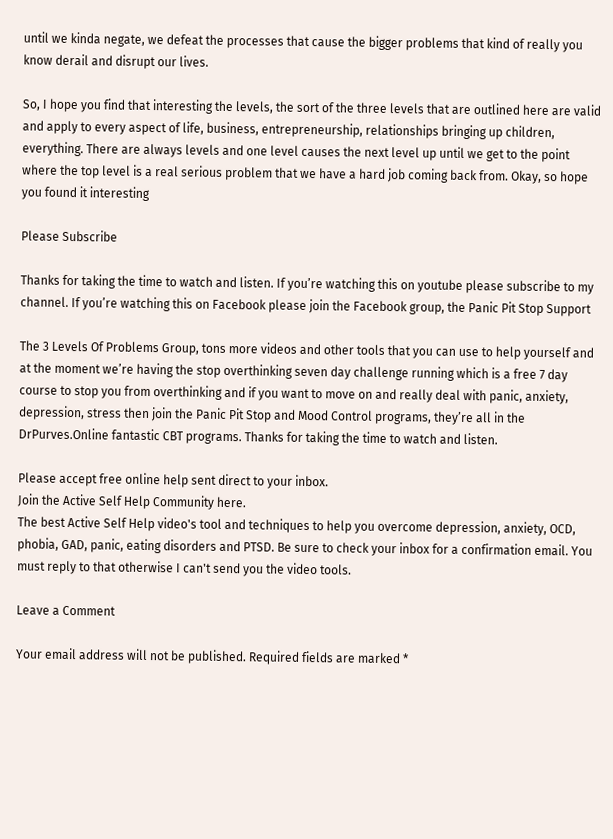until we kinda negate, we defeat the processes that cause the bigger problems that kind of really you know derail and disrupt our lives.

So, I hope you find that interesting the levels, the sort of the three levels that are outlined here are valid and apply to every aspect of life, business, entrepreneurship, relationships bringing up children, everything. There are always levels and one level causes the next level up until we get to the point where the top level is a real serious problem that we have a hard job coming back from. Okay, so hope you found it interesting

Please Subscribe

Thanks for taking the time to watch and listen. If you’re watching this on youtube please subscribe to my channel. If you’re watching this on Facebook please join the Facebook group, the Panic Pit Stop Support

The 3 Levels Of Problems Group, tons more videos and other tools that you can use to help yourself and at the moment we’re having the stop overthinking seven day challenge running which is a free 7 day course to stop you from overthinking and if you want to move on and really deal with panic, anxiety, depression, stress then join the Panic Pit Stop and Mood Control programs, they’re all in the DrPurves.Online fantastic CBT programs. Thanks for taking the time to watch and listen.

Please accept free online help sent direct to your inbox.
Join the Active Self Help Community here.
The best Active Self Help video's tool and techniques to help you overcome depression, anxiety, OCD, phobia, GAD, panic, eating disorders and PTSD. Be sure to check your inbox for a confirmation email. You must reply to that otherwise I can't send you the video tools.

Leave a Comment

Your email address will not be published. Required fields are marked *